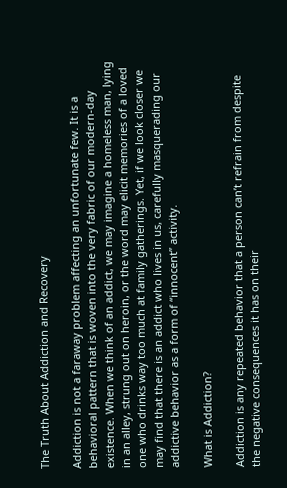The Truth About Addiction and Recovery

Addiction is not a faraway problem affecting an unfortunate few. It is a behavioral pattern that is woven into the very fabric of our modern-day existence. When we think of an addict, we may imagine a homeless man, lying in an alley, strung out on heroin, or the word may elicit memories of a loved one who drinks way too much at family gatherings. Yet, if we look closer we may find that there is an addict who lives in us, carefully masquerading our addictive behavior as a form of “innocent” activity.

What is Addiction?

Addiction is any repeated behavior that a person can’t refrain from despite the negative consequences it has on their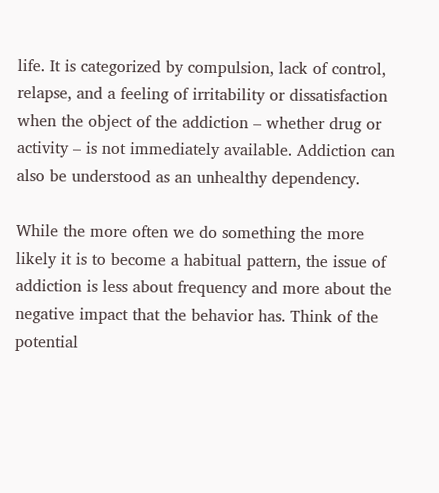life. It is categorized by compulsion, lack of control, relapse, and a feeling of irritability or dissatisfaction when the object of the addiction – whether drug or activity – is not immediately available. Addiction can also be understood as an unhealthy dependency.

While the more often we do something the more likely it is to become a habitual pattern, the issue of addiction is less about frequency and more about the negative impact that the behavior has. Think of the potential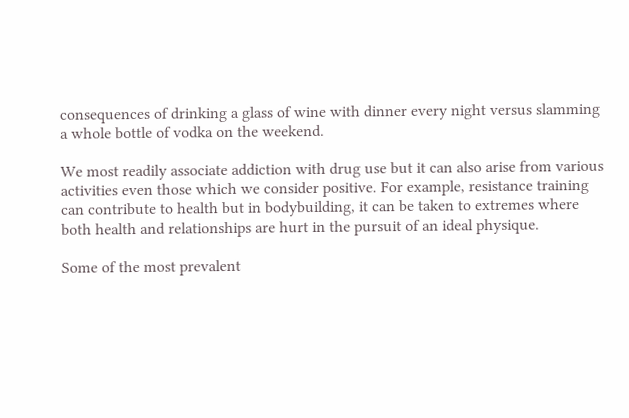consequences of drinking a glass of wine with dinner every night versus slamming a whole bottle of vodka on the weekend.

We most readily associate addiction with drug use but it can also arise from various activities even those which we consider positive. For example, resistance training can contribute to health but in bodybuilding, it can be taken to extremes where both health and relationships are hurt in the pursuit of an ideal physique.

Some of the most prevalent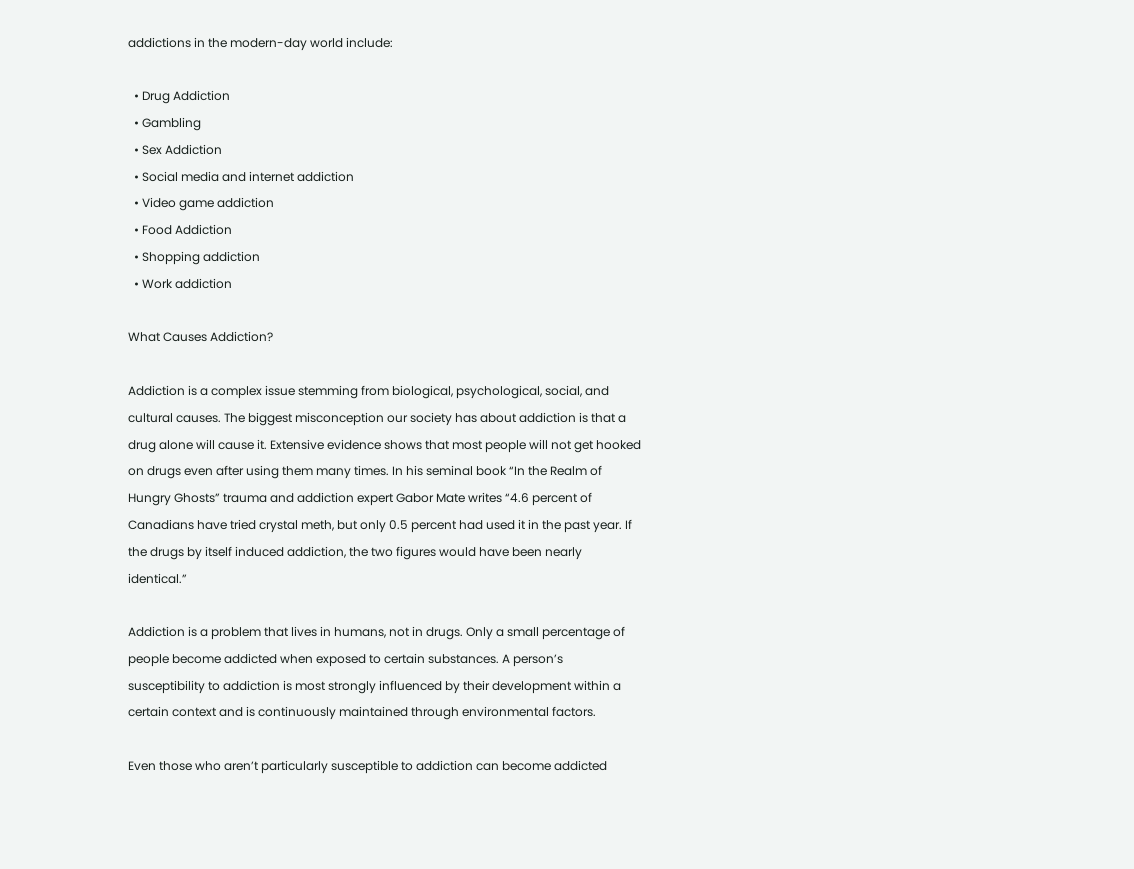addictions in the modern-day world include:

  • Drug Addiction
  • Gambling
  • Sex Addiction
  • Social media and internet addiction
  • Video game addiction
  • Food Addiction
  • Shopping addiction
  • Work addiction

What Causes Addiction?

Addiction is a complex issue stemming from biological, psychological, social, and cultural causes. The biggest misconception our society has about addiction is that a drug alone will cause it. Extensive evidence shows that most people will not get hooked on drugs even after using them many times. In his seminal book “In the Realm of Hungry Ghosts” trauma and addiction expert Gabor Mate writes “4.6 percent of Canadians have tried crystal meth, but only 0.5 percent had used it in the past year. If the drugs by itself induced addiction, the two figures would have been nearly identical.”

Addiction is a problem that lives in humans, not in drugs. Only a small percentage of people become addicted when exposed to certain substances. A person’s susceptibility to addiction is most strongly influenced by their development within a certain context and is continuously maintained through environmental factors.

Even those who aren’t particularly susceptible to addiction can become addicted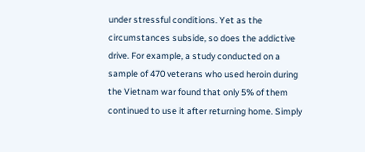under stressful conditions. Yet as the circumstances subside, so does the addictive drive. For example, a study conducted on a sample of 470 veterans who used heroin during the Vietnam war found that only 5% of them continued to use it after returning home. Simply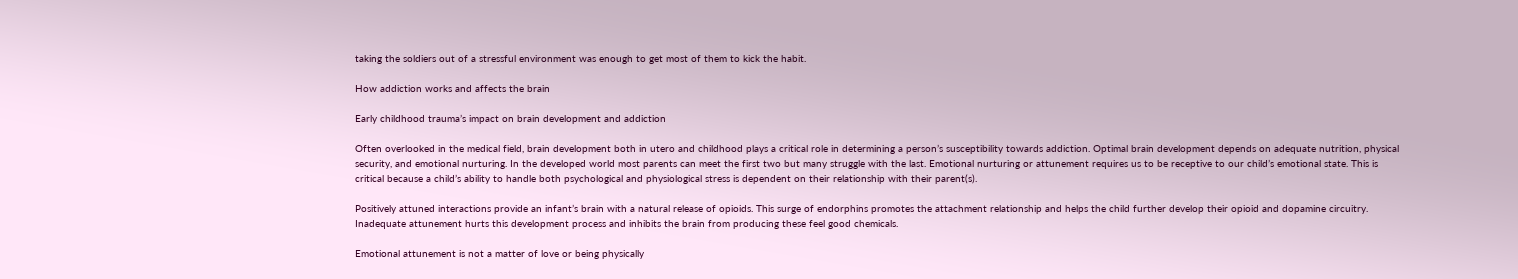taking the soldiers out of a stressful environment was enough to get most of them to kick the habit.

How addiction works and affects the brain

Early childhood trauma’s impact on brain development and addiction

Often overlooked in the medical field, brain development both in utero and childhood plays a critical role in determining a person’s susceptibility towards addiction. Optimal brain development depends on adequate nutrition, physical security, and emotional nurturing. In the developed world most parents can meet the first two but many struggle with the last. Emotional nurturing or attunement requires us to be receptive to our child’s emotional state. This is critical because a child’s ability to handle both psychological and physiological stress is dependent on their relationship with their parent(s).

Positively attuned interactions provide an infant’s brain with a natural release of opioids. This surge of endorphins promotes the attachment relationship and helps the child further develop their opioid and dopamine circuitry. Inadequate attunement hurts this development process and inhibits the brain from producing these feel good chemicals.

Emotional attunement is not a matter of love or being physically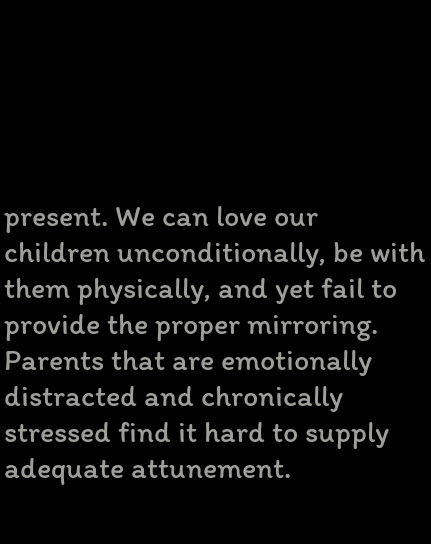present. We can love our children unconditionally, be with them physically, and yet fail to provide the proper mirroring. Parents that are emotionally distracted and chronically stressed find it hard to supply adequate attunement.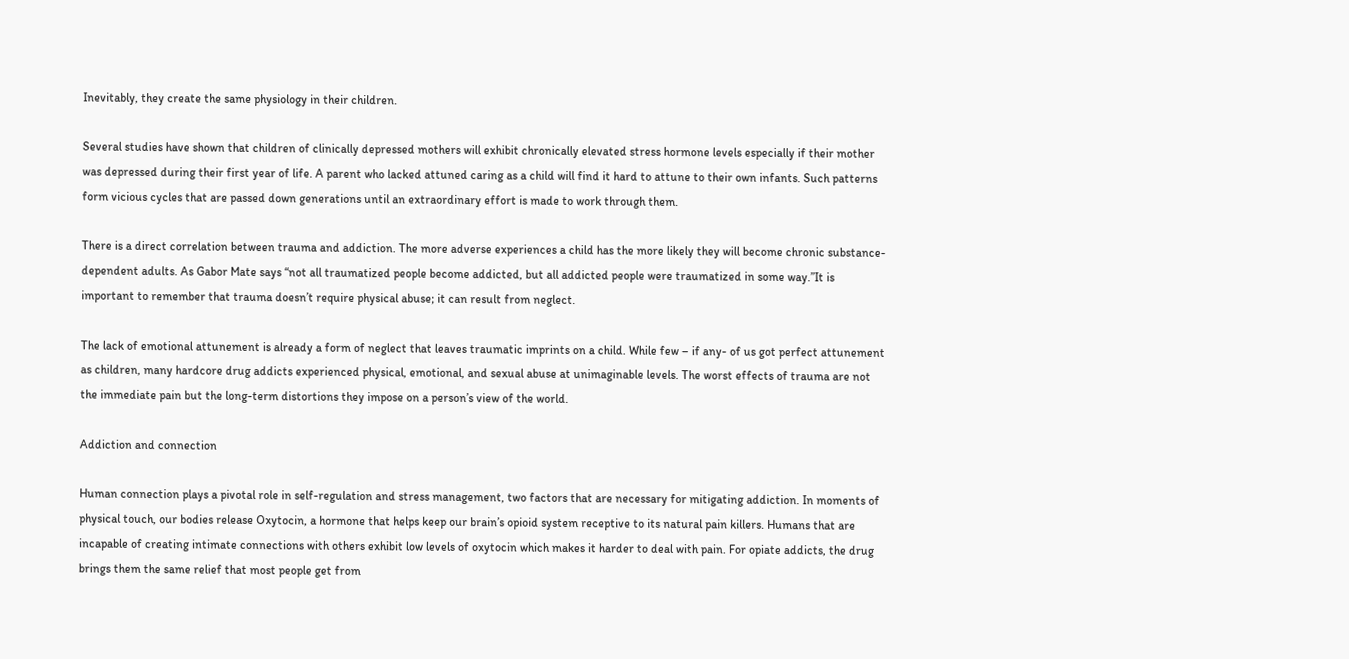Inevitably, they create the same physiology in their children.

Several studies have shown that children of clinically depressed mothers will exhibit chronically elevated stress hormone levels especially if their mother was depressed during their first year of life. A parent who lacked attuned caring as a child will find it hard to attune to their own infants. Such patterns form vicious cycles that are passed down generations until an extraordinary effort is made to work through them.

There is a direct correlation between trauma and addiction. The more adverse experiences a child has the more likely they will become chronic substance-dependent adults. As Gabor Mate says “not all traumatized people become addicted, but all addicted people were traumatized in some way.”It is important to remember that trauma doesn’t require physical abuse; it can result from neglect.

The lack of emotional attunement is already a form of neglect that leaves traumatic imprints on a child. While few – if any- of us got perfect attunement as children, many hardcore drug addicts experienced physical, emotional, and sexual abuse at unimaginable levels. The worst effects of trauma are not the immediate pain but the long-term distortions they impose on a person’s view of the world.

Addiction and connection

Human connection plays a pivotal role in self-regulation and stress management, two factors that are necessary for mitigating addiction. In moments of physical touch, our bodies release Oxytocin, a hormone that helps keep our brain’s opioid system receptive to its natural pain killers. Humans that are incapable of creating intimate connections with others exhibit low levels of oxytocin which makes it harder to deal with pain. For opiate addicts, the drug brings them the same relief that most people get from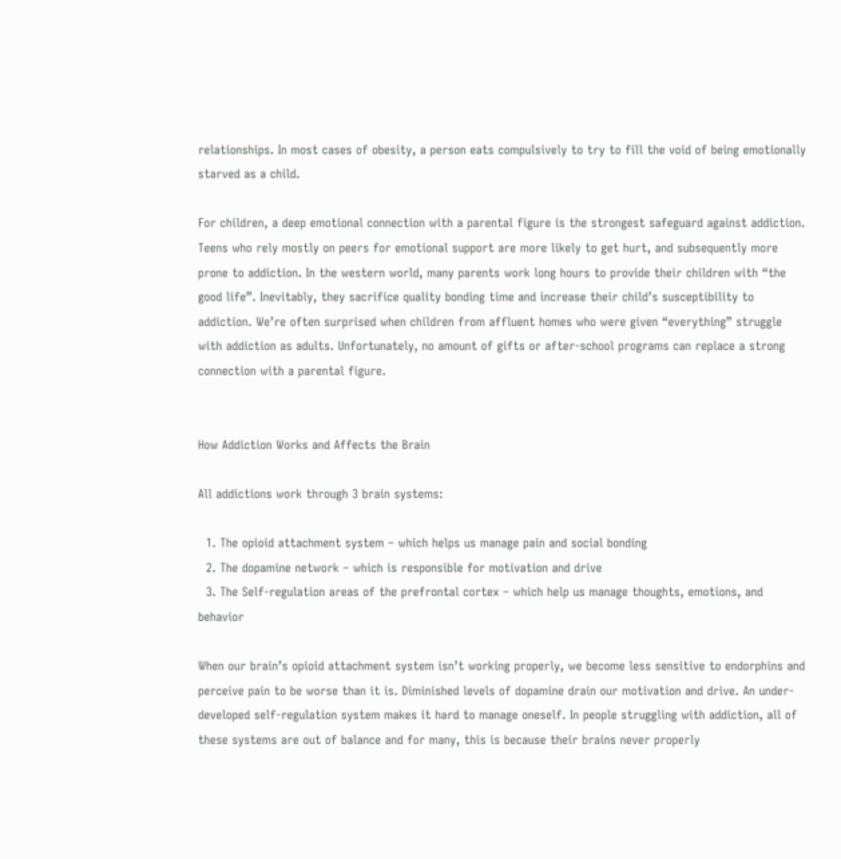relationships. In most cases of obesity, a person eats compulsively to try to fill the void of being emotionally starved as a child.

For children, a deep emotional connection with a parental figure is the strongest safeguard against addiction. Teens who rely mostly on peers for emotional support are more likely to get hurt, and subsequently more prone to addiction. In the western world, many parents work long hours to provide their children with “the good life”. Inevitably, they sacrifice quality bonding time and increase their child’s susceptibility to addiction. We’re often surprised when children from affluent homes who were given “everything” struggle with addiction as adults. Unfortunately, no amount of gifts or after-school programs can replace a strong connection with a parental figure.


How Addiction Works and Affects the Brain

All addictions work through 3 brain systems:

  1. The opioid attachment system – which helps us manage pain and social bonding
  2. The dopamine network – which is responsible for motivation and drive
  3. The Self-regulation areas of the prefrontal cortex – which help us manage thoughts, emotions, and behavior

When our brain’s opioid attachment system isn’t working properly, we become less sensitive to endorphins and perceive pain to be worse than it is. Diminished levels of dopamine drain our motivation and drive. An under-developed self-regulation system makes it hard to manage oneself. In people struggling with addiction, all of these systems are out of balance and for many, this is because their brains never properly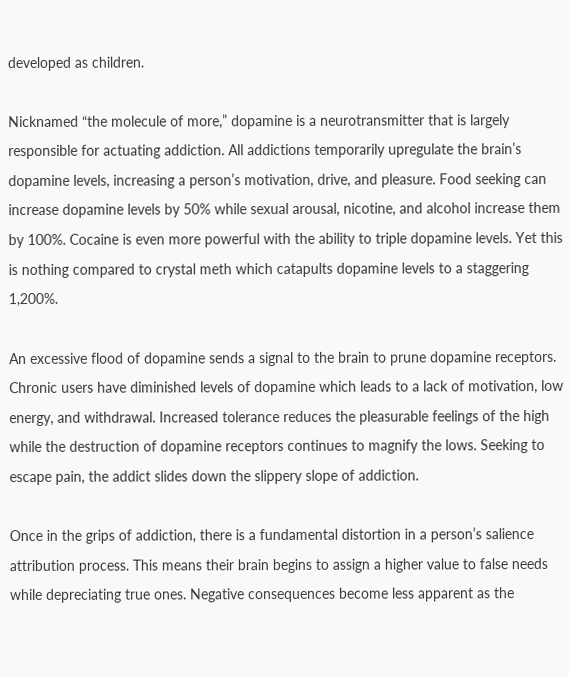developed as children.

Nicknamed “the molecule of more,” dopamine is a neurotransmitter that is largely responsible for actuating addiction. All addictions temporarily upregulate the brain’s dopamine levels, increasing a person’s motivation, drive, and pleasure. Food seeking can increase dopamine levels by 50% while sexual arousal, nicotine, and alcohol increase them by 100%. Cocaine is even more powerful with the ability to triple dopamine levels. Yet this is nothing compared to crystal meth which catapults dopamine levels to a staggering 1,200%.

An excessive flood of dopamine sends a signal to the brain to prune dopamine receptors. Chronic users have diminished levels of dopamine which leads to a lack of motivation, low energy, and withdrawal. Increased tolerance reduces the pleasurable feelings of the high while the destruction of dopamine receptors continues to magnify the lows. Seeking to escape pain, the addict slides down the slippery slope of addiction.

Once in the grips of addiction, there is a fundamental distortion in a person’s salience attribution process. This means their brain begins to assign a higher value to false needs while depreciating true ones. Negative consequences become less apparent as the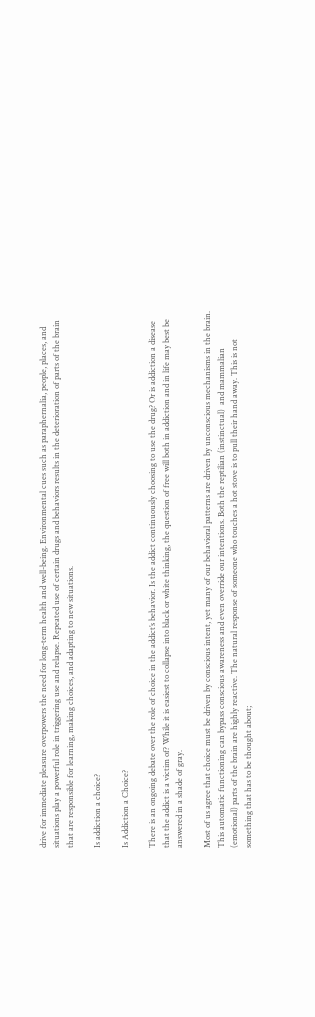drive for immediate pleasure overpowers the need for long-term health and well-being. Environmental cues such as paraphernalia, people, places, and situations play a powerful role in triggering use and relapse. Repeated use of certain drugs and behaviors results in the deterioration of parts of the brain that are responsible for learning, making choices, and adapting to new situations.

Is addiction a choice?

Is Addiction a Choice?

There is an ongoing debate over the role of choice in the addict’s behavior. Is the addict continuously choosing to use the drug? Or is addiction a disease that the addict is a victim of? While it is easiest to collapse into black or white thinking, the question of free will both in addiction and in life may best be answered in a shade of gray.

Most of us agree that choice must be driven by conscious intent, yet many of our behavioral patterns are driven by unconscious mechanisms in the brain. This automatic functioning can bypass conscious awareness and even override our intentions. Both the reptilian (instinctual)  and mammalian (emotional) parts of the brain are highly reactive. The natural response of someone who touches a hot stove is to pull their hand away. This is not something that has to be thought about;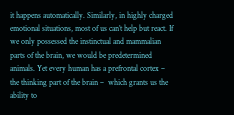it happens automatically. Similarly, in highly charged emotional situations, most of us can’t help but react. If we only possessed the instinctual and mammalian parts of the brain, we would be predetermined animals. Yet every human has a prefrontal cortex –  the thinking part of the brain –  which grants us the ability to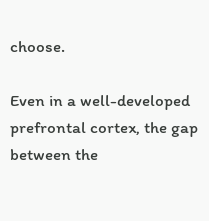choose.

Even in a well-developed prefrontal cortex, the gap between the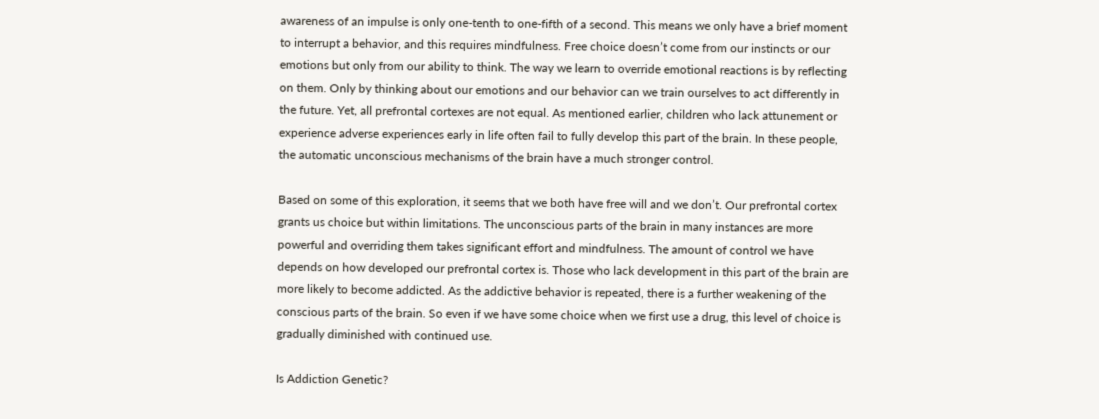awareness of an impulse is only one-tenth to one-fifth of a second. This means we only have a brief moment to interrupt a behavior, and this requires mindfulness. Free choice doesn’t come from our instincts or our emotions but only from our ability to think. The way we learn to override emotional reactions is by reflecting on them. Only by thinking about our emotions and our behavior can we train ourselves to act differently in the future. Yet, all prefrontal cortexes are not equal. As mentioned earlier, children who lack attunement or experience adverse experiences early in life often fail to fully develop this part of the brain. In these people, the automatic unconscious mechanisms of the brain have a much stronger control.

Based on some of this exploration, it seems that we both have free will and we don’t. Our prefrontal cortex grants us choice but within limitations. The unconscious parts of the brain in many instances are more powerful and overriding them takes significant effort and mindfulness. The amount of control we have depends on how developed our prefrontal cortex is. Those who lack development in this part of the brain are more likely to become addicted. As the addictive behavior is repeated, there is a further weakening of the conscious parts of the brain. So even if we have some choice when we first use a drug, this level of choice is gradually diminished with continued use.

Is Addiction Genetic?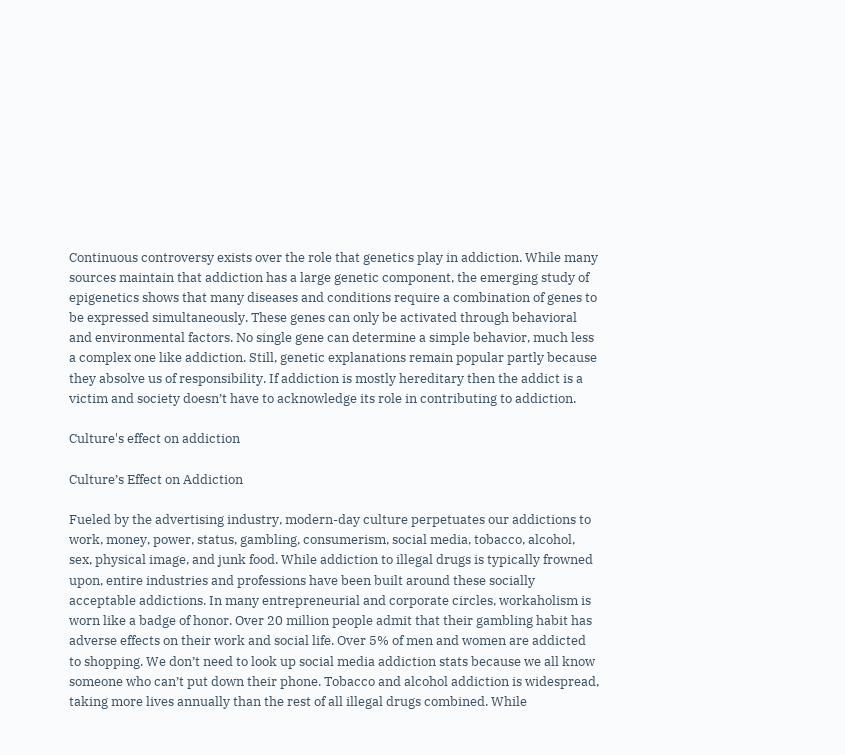Continuous controversy exists over the role that genetics play in addiction. While many sources maintain that addiction has a large genetic component, the emerging study of epigenetics shows that many diseases and conditions require a combination of genes to be expressed simultaneously. These genes can only be activated through behavioral and environmental factors. No single gene can determine a simple behavior, much less a complex one like addiction. Still, genetic explanations remain popular partly because they absolve us of responsibility. If addiction is mostly hereditary then the addict is a victim and society doesn’t have to acknowledge its role in contributing to addiction.

Culture's effect on addiction

Culture’s Effect on Addiction

Fueled by the advertising industry, modern-day culture perpetuates our addictions to work, money, power, status, gambling, consumerism, social media, tobacco, alcohol, sex, physical image, and junk food. While addiction to illegal drugs is typically frowned upon, entire industries and professions have been built around these socially acceptable addictions. In many entrepreneurial and corporate circles, workaholism is worn like a badge of honor. Over 20 million people admit that their gambling habit has adverse effects on their work and social life. Over 5% of men and women are addicted to shopping. We don’t need to look up social media addiction stats because we all know someone who can’t put down their phone. Tobacco and alcohol addiction is widespread, taking more lives annually than the rest of all illegal drugs combined. While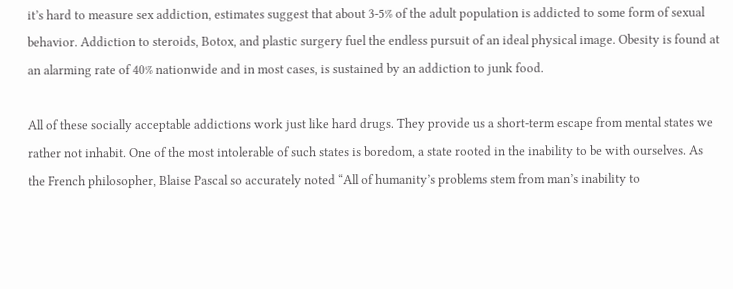it’s hard to measure sex addiction, estimates suggest that about 3-5% of the adult population is addicted to some form of sexual behavior. Addiction to steroids, Botox, and plastic surgery fuel the endless pursuit of an ideal physical image. Obesity is found at an alarming rate of 40% nationwide and in most cases, is sustained by an addiction to junk food.

All of these socially acceptable addictions work just like hard drugs. They provide us a short-term escape from mental states we rather not inhabit. One of the most intolerable of such states is boredom, a state rooted in the inability to be with ourselves. As the French philosopher, Blaise Pascal so accurately noted “All of humanity’s problems stem from man’s inability to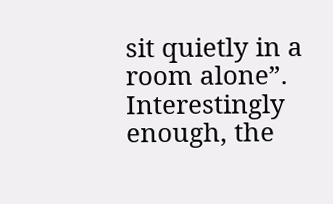sit quietly in a room alone”. Interestingly enough, the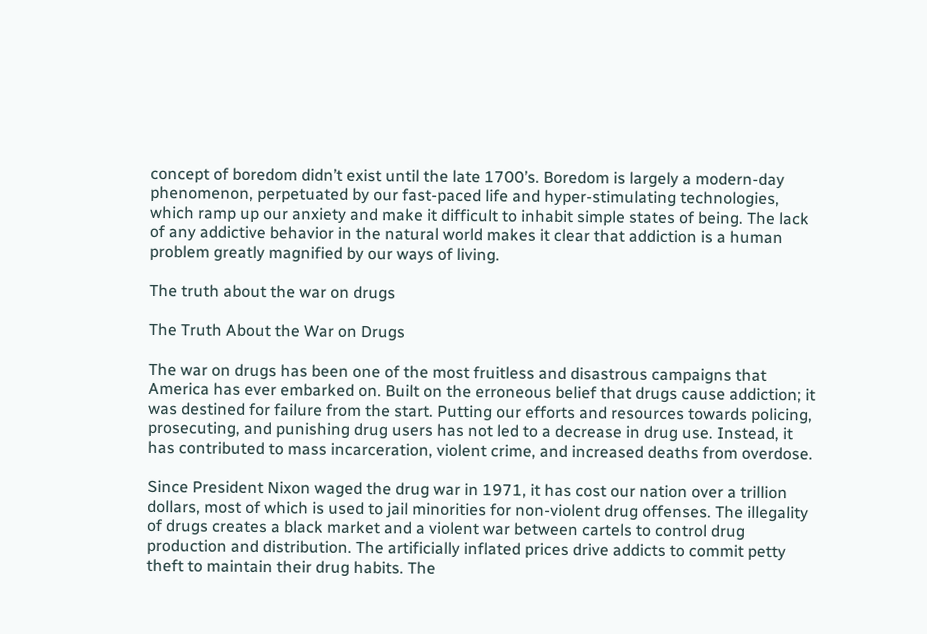concept of boredom didn’t exist until the late 1700’s. Boredom is largely a modern-day phenomenon, perpetuated by our fast-paced life and hyper-stimulating technologies, which ramp up our anxiety and make it difficult to inhabit simple states of being. The lack of any addictive behavior in the natural world makes it clear that addiction is a human problem greatly magnified by our ways of living.

The truth about the war on drugs

The Truth About the War on Drugs

The war on drugs has been one of the most fruitless and disastrous campaigns that America has ever embarked on. Built on the erroneous belief that drugs cause addiction; it was destined for failure from the start. Putting our efforts and resources towards policing, prosecuting, and punishing drug users has not led to a decrease in drug use. Instead, it has contributed to mass incarceration, violent crime, and increased deaths from overdose.

Since President Nixon waged the drug war in 1971, it has cost our nation over a trillion dollars, most of which is used to jail minorities for non-violent drug offenses. The illegality of drugs creates a black market and a violent war between cartels to control drug production and distribution. The artificially inflated prices drive addicts to commit petty theft to maintain their drug habits. The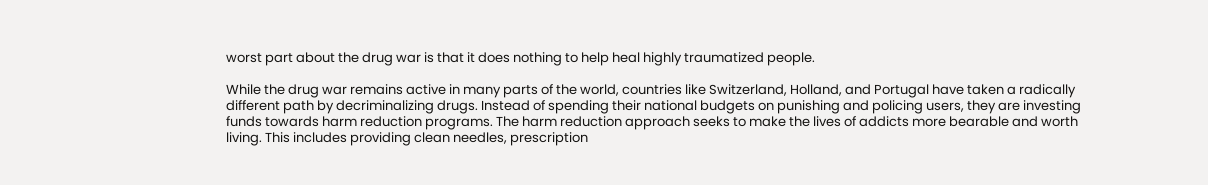worst part about the drug war is that it does nothing to help heal highly traumatized people.

While the drug war remains active in many parts of the world, countries like Switzerland, Holland, and Portugal have taken a radically different path by decriminalizing drugs. Instead of spending their national budgets on punishing and policing users, they are investing funds towards harm reduction programs. The harm reduction approach seeks to make the lives of addicts more bearable and worth living. This includes providing clean needles, prescription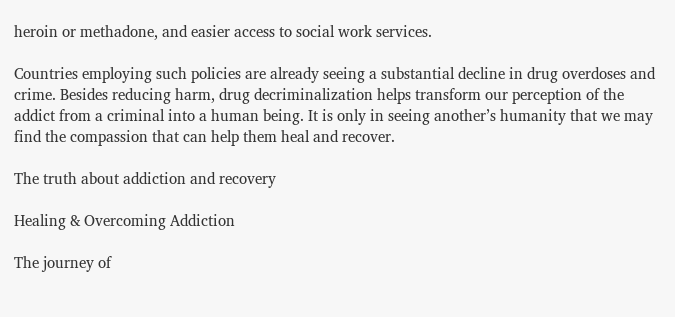heroin or methadone, and easier access to social work services.

Countries employing such policies are already seeing a substantial decline in drug overdoses and crime. Besides reducing harm, drug decriminalization helps transform our perception of the addict from a criminal into a human being. It is only in seeing another’s humanity that we may find the compassion that can help them heal and recover.

The truth about addiction and recovery

Healing & Overcoming Addiction

The journey of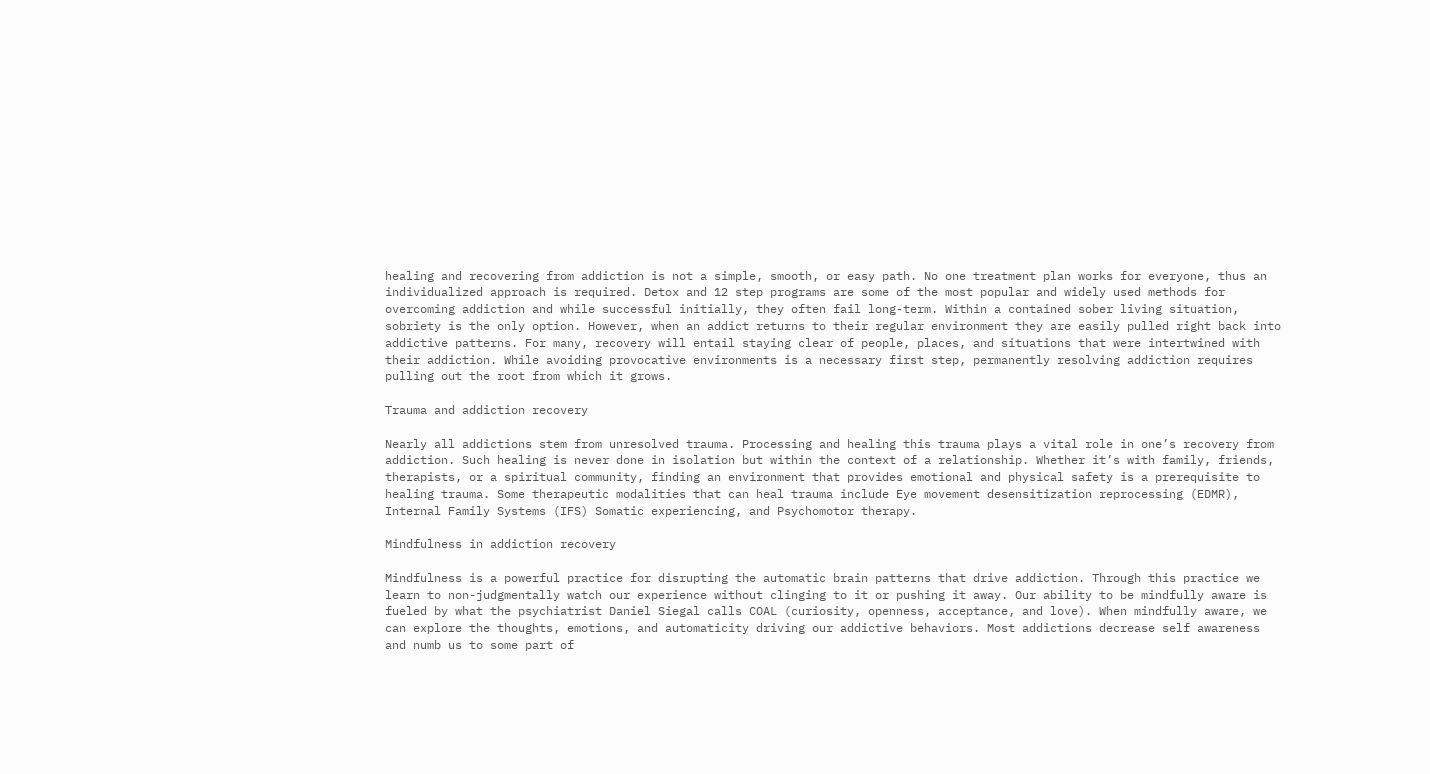healing and recovering from addiction is not a simple, smooth, or easy path. No one treatment plan works for everyone, thus an individualized approach is required. Detox and 12 step programs are some of the most popular and widely used methods for overcoming addiction and while successful initially, they often fail long-term. Within a contained sober living situation, sobriety is the only option. However, when an addict returns to their regular environment they are easily pulled right back into addictive patterns. For many, recovery will entail staying clear of people, places, and situations that were intertwined with their addiction. While avoiding provocative environments is a necessary first step, permanently resolving addiction requires pulling out the root from which it grows.

Trauma and addiction recovery

Nearly all addictions stem from unresolved trauma. Processing and healing this trauma plays a vital role in one’s recovery from addiction. Such healing is never done in isolation but within the context of a relationship. Whether it’s with family, friends, therapists, or a spiritual community, finding an environment that provides emotional and physical safety is a prerequisite to healing trauma. Some therapeutic modalities that can heal trauma include Eye movement desensitization reprocessing (EDMR), Internal Family Systems (IFS) Somatic experiencing, and Psychomotor therapy.

Mindfulness in addiction recovery

Mindfulness is a powerful practice for disrupting the automatic brain patterns that drive addiction. Through this practice we learn to non-judgmentally watch our experience without clinging to it or pushing it away. Our ability to be mindfully aware is fueled by what the psychiatrist Daniel Siegal calls COAL (curiosity, openness, acceptance, and love). When mindfully aware, we can explore the thoughts, emotions, and automaticity driving our addictive behaviors. Most addictions decrease self awareness and numb us to some part of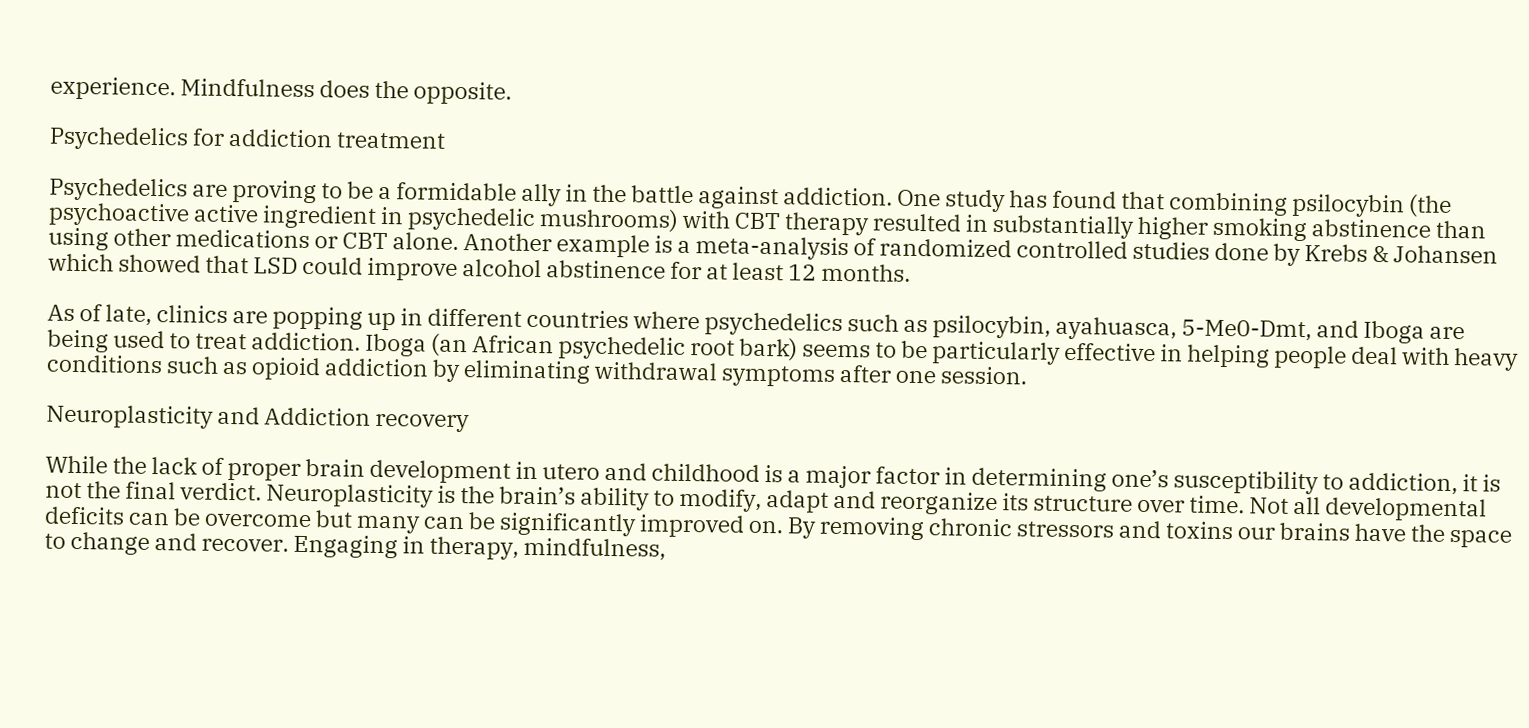experience. Mindfulness does the opposite.

Psychedelics for addiction treatment

Psychedelics are proving to be a formidable ally in the battle against addiction. One study has found that combining psilocybin (the psychoactive active ingredient in psychedelic mushrooms) with CBT therapy resulted in substantially higher smoking abstinence than using other medications or CBT alone. Another example is a meta-analysis of randomized controlled studies done by Krebs & Johansen which showed that LSD could improve alcohol abstinence for at least 12 months.

As of late, clinics are popping up in different countries where psychedelics such as psilocybin, ayahuasca, 5-Me0-Dmt, and Iboga are being used to treat addiction. Iboga (an African psychedelic root bark) seems to be particularly effective in helping people deal with heavy conditions such as opioid addiction by eliminating withdrawal symptoms after one session.

Neuroplasticity and Addiction recovery

While the lack of proper brain development in utero and childhood is a major factor in determining one’s susceptibility to addiction, it is not the final verdict. Neuroplasticity is the brain’s ability to modify, adapt and reorganize its structure over time. Not all developmental deficits can be overcome but many can be significantly improved on. By removing chronic stressors and toxins our brains have the space to change and recover. Engaging in therapy, mindfulness,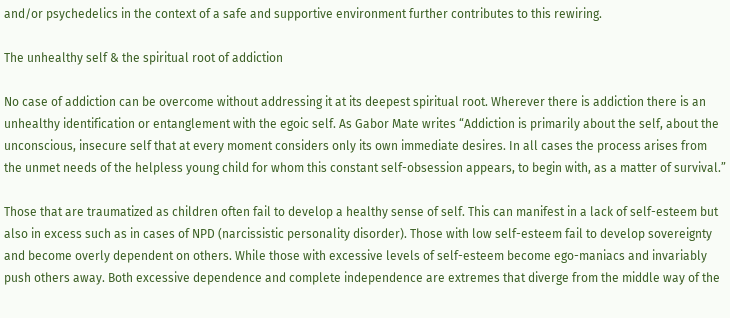and/or psychedelics in the context of a safe and supportive environment further contributes to this rewiring.

The unhealthy self & the spiritual root of addiction

No case of addiction can be overcome without addressing it at its deepest spiritual root. Wherever there is addiction there is an unhealthy identification or entanglement with the egoic self. As Gabor Mate writes “Addiction is primarily about the self, about the unconscious, insecure self that at every moment considers only its own immediate desires. In all cases the process arises from the unmet needs of the helpless young child for whom this constant self-obsession appears, to begin with, as a matter of survival.”

Those that are traumatized as children often fail to develop a healthy sense of self. This can manifest in a lack of self-esteem but also in excess such as in cases of NPD (narcissistic personality disorder). Those with low self-esteem fail to develop sovereignty and become overly dependent on others. While those with excessive levels of self-esteem become ego-maniacs and invariably push others away. Both excessive dependence and complete independence are extremes that diverge from the middle way of the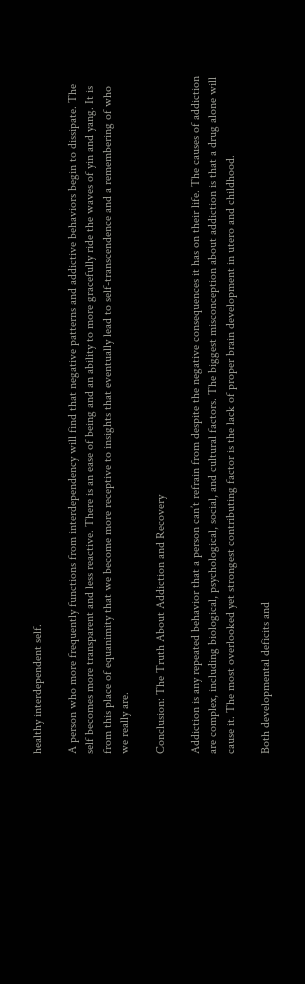healthy interdependent self.

A person who more frequently functions from interdependency will find that negative patterns and addictive behaviors begin to dissipate. The self becomes more transparent and less reactive. There is an ease of being and an ability to more gracefully ride the waves of yin and yang. It is from this place of equanimity that we become more receptive to insights that eventually lead to self-transcendence and a remembering of who we really are.

Conclusion: The Truth About Addiction and Recovery

Addiction is any repeated behavior that a person can’t refrain from despite the negative consequences it has on their life. The causes of addiction are complex, including biological, psychological, social, and cultural factors. The biggest misconception about addiction is that a drug alone will cause it. The most overlooked yet strongest contributing factor is the lack of proper brain development in utero and childhood.

Both developmental deficits and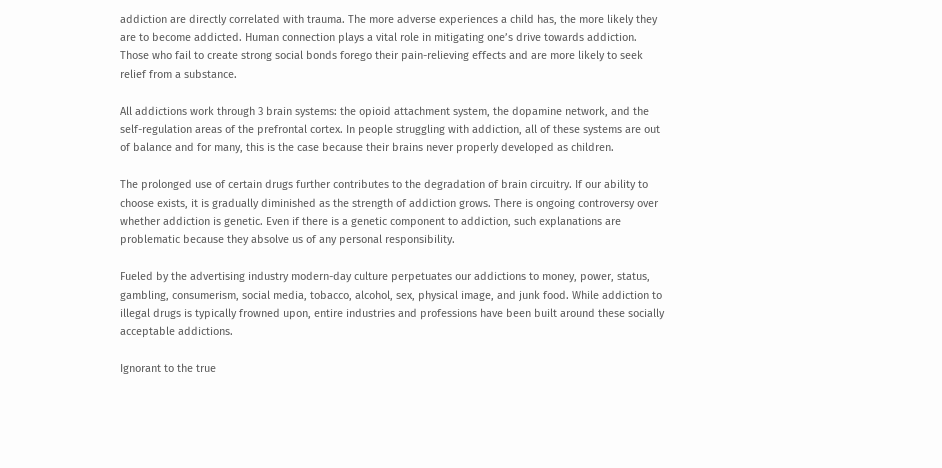addiction are directly correlated with trauma. The more adverse experiences a child has, the more likely they are to become addicted. Human connection plays a vital role in mitigating one’s drive towards addiction. Those who fail to create strong social bonds forego their pain-relieving effects and are more likely to seek relief from a substance.

All addictions work through 3 brain systems: the opioid attachment system, the dopamine network, and the self-regulation areas of the prefrontal cortex. In people struggling with addiction, all of these systems are out of balance and for many, this is the case because their brains never properly developed as children.

The prolonged use of certain drugs further contributes to the degradation of brain circuitry. If our ability to choose exists, it is gradually diminished as the strength of addiction grows. There is ongoing controversy over whether addiction is genetic. Even if there is a genetic component to addiction, such explanations are problematic because they absolve us of any personal responsibility.

Fueled by the advertising industry modern-day culture perpetuates our addictions to money, power, status, gambling, consumerism, social media, tobacco, alcohol, sex, physical image, and junk food. While addiction to illegal drugs is typically frowned upon, entire industries and professions have been built around these socially acceptable addictions.

Ignorant to the true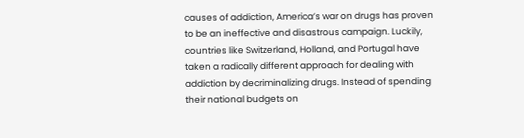causes of addiction, America’s war on drugs has proven to be an ineffective and disastrous campaign. Luckily, countries like Switzerland, Holland, and Portugal have taken a radically different approach for dealing with addiction by decriminalizing drugs. Instead of spending their national budgets on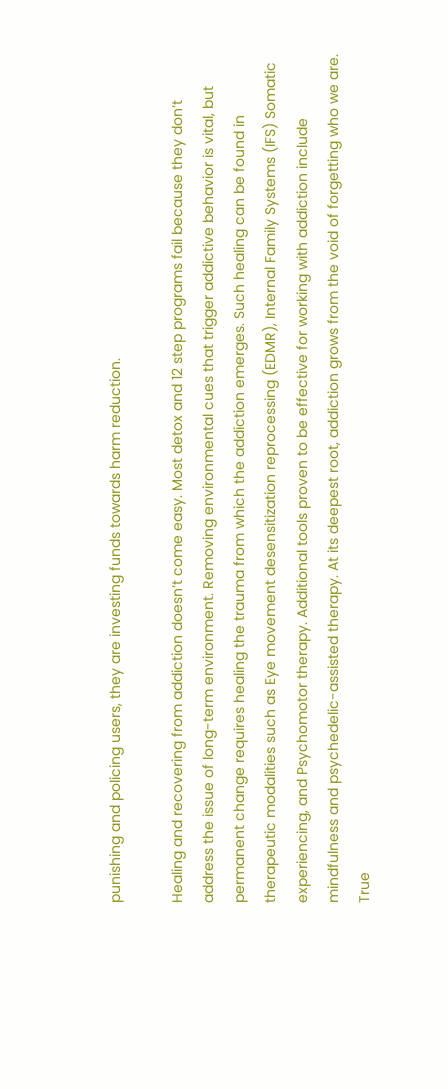punishing and policing users, they are investing funds towards harm reduction.

Healing and recovering from addiction doesn’t come easy. Most detox and 12 step programs fail because they don’t address the issue of long-term environment. Removing environmental cues that trigger addictive behavior is vital, but permanent change requires healing the trauma from which the addiction emerges. Such healing can be found in therapeutic modalities such as Eye movement desensitization reprocessing (EDMR), Internal Family Systems (IFS) Somatic experiencing, and Psychomotor therapy. Additional tools proven to be effective for working with addiction include mindfulness and psychedelic-assisted therapy. At its deepest root, addiction grows from the void of forgetting who we are. True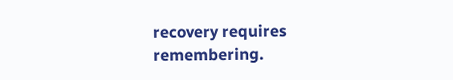recovery requires remembering.